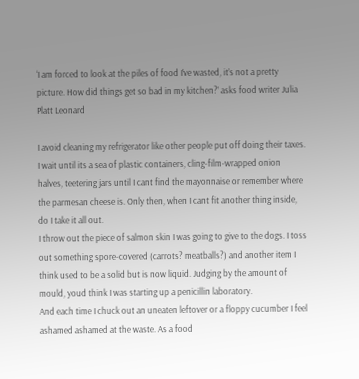‘I am forced to look at the piles of food I’ve wasted, it’s not a pretty picture. How did things get so bad in my kitchen?’ asks food writer Julia Platt Leonard

I avoid cleaning my refrigerator like other people put off doing their taxes. I wait until its a sea of plastic containers, cling-film-wrapped onion halves, teetering jars until I cant find the mayonnaise or remember where the parmesan cheese is. Only then, when I cant fit another thing inside, do I take it all out.
I throw out the piece of salmon skin I was going to give to the dogs. I toss out something spore-covered (carrots? meatballs?) and another item I think used to be a solid but is now liquid. Judging by the amount of mould, youd think I was starting up a penicillin laboratory.
And each time I chuck out an uneaten leftover or a floppy cucumber I feel ashamed ashamed at the waste. As a food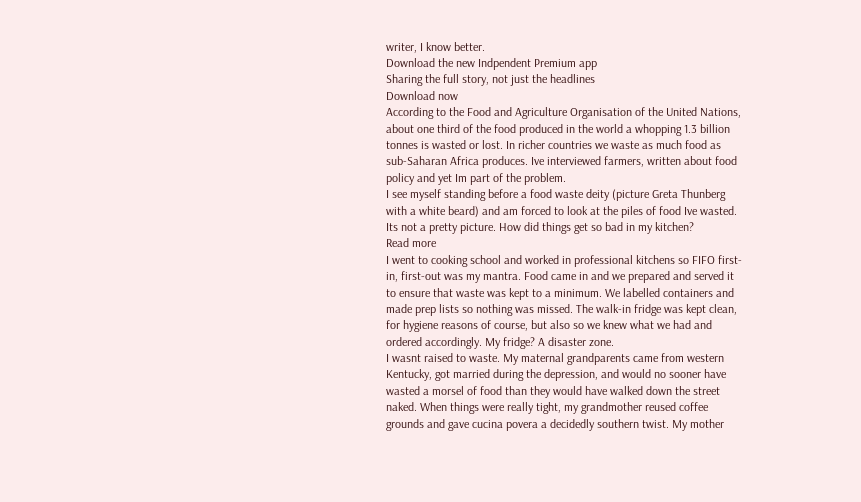writer, I know better.
Download the new Indpendent Premium app
Sharing the full story, not just the headlines
Download now
According to the Food and Agriculture Organisation of the United Nations, about one third of the food produced in the world a whopping 1.3 billion tonnes is wasted or lost. In richer countries we waste as much food as sub-Saharan Africa produces. Ive interviewed farmers, written about food policy and yet Im part of the problem.
I see myself standing before a food waste deity (picture Greta Thunberg with a white beard) and am forced to look at the piles of food Ive wasted. Its not a pretty picture. How did things get so bad in my kitchen?
Read more
I went to cooking school and worked in professional kitchens so FIFO first-in, first-out was my mantra. Food came in and we prepared and served it to ensure that waste was kept to a minimum. We labelled containers and made prep lists so nothing was missed. The walk-in fridge was kept clean, for hygiene reasons of course, but also so we knew what we had and ordered accordingly. My fridge? A disaster zone.
I wasnt raised to waste. My maternal grandparents came from western Kentucky, got married during the depression, and would no sooner have wasted a morsel of food than they would have walked down the street naked. When things were really tight, my grandmother reused coffee grounds and gave cucina povera a decidedly southern twist. My mother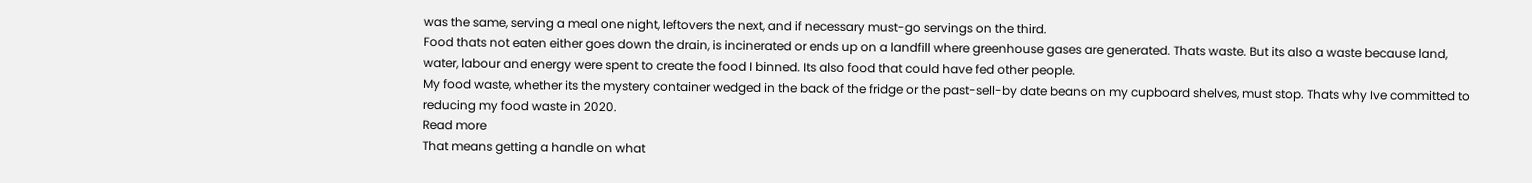was the same, serving a meal one night, leftovers the next, and if necessary must-go servings on the third.
Food thats not eaten either goes down the drain, is incinerated or ends up on a landfill where greenhouse gases are generated. Thats waste. But its also a waste because land, water, labour and energy were spent to create the food I binned. Its also food that could have fed other people.
My food waste, whether its the mystery container wedged in the back of the fridge or the past-sell-by date beans on my cupboard shelves, must stop. Thats why Ive committed to reducing my food waste in 2020.
Read more
That means getting a handle on what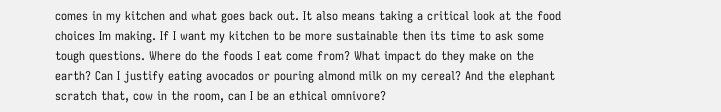comes in my kitchen and what goes back out. It also means taking a critical look at the food choices Im making. If I want my kitchen to be more sustainable then its time to ask some tough questions. Where do the foods I eat come from? What impact do they make on the earth? Can I justify eating avocados or pouring almond milk on my cereal? And the elephant scratch that, cow in the room, can I be an ethical omnivore?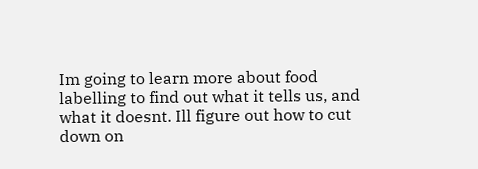Im going to learn more about food labelling to find out what it tells us, and what it doesnt. Ill figure out how to cut down on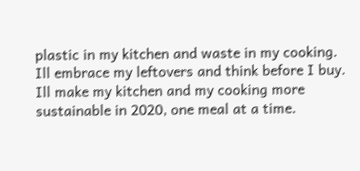plastic in my kitchen and waste in my cooking. Ill embrace my leftovers and think before I buy.
Ill make my kitchen and my cooking more sustainable in 2020, one meal at a time.